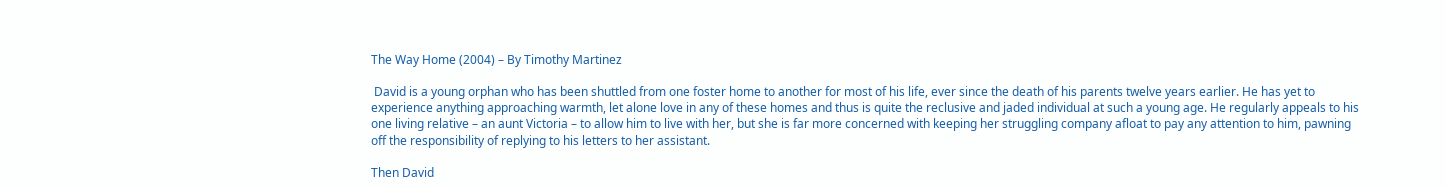The Way Home (2004) – By Timothy Martinez

 David is a young orphan who has been shuttled from one foster home to another for most of his life, ever since the death of his parents twelve years earlier. He has yet to experience anything approaching warmth, let alone love in any of these homes and thus is quite the reclusive and jaded individual at such a young age. He regularly appeals to his one living relative – an aunt Victoria – to allow him to live with her, but she is far more concerned with keeping her struggling company afloat to pay any attention to him, pawning off the responsibility of replying to his letters to her assistant.

Then David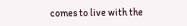comes to live with the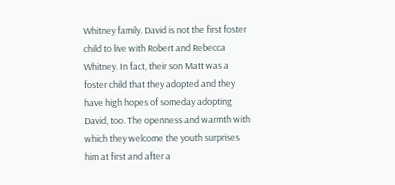Whitney family. David is not the first foster child to live with Robert and Rebecca Whitney. In fact, their son Matt was a foster child that they adopted and they have high hopes of someday adopting David, too. The openness and warmth with which they welcome the youth surprises him at first and after a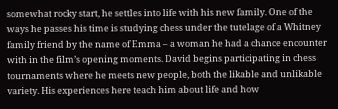somewhat rocky start, he settles into life with his new family. One of the ways he passes his time is studying chess under the tutelage of a Whitney family friend by the name of Emma – a woman he had a chance encounter with in the film’s opening moments. David begins participating in chess tournaments where he meets new people, both the likable and unlikable variety. His experiences here teach him about life and how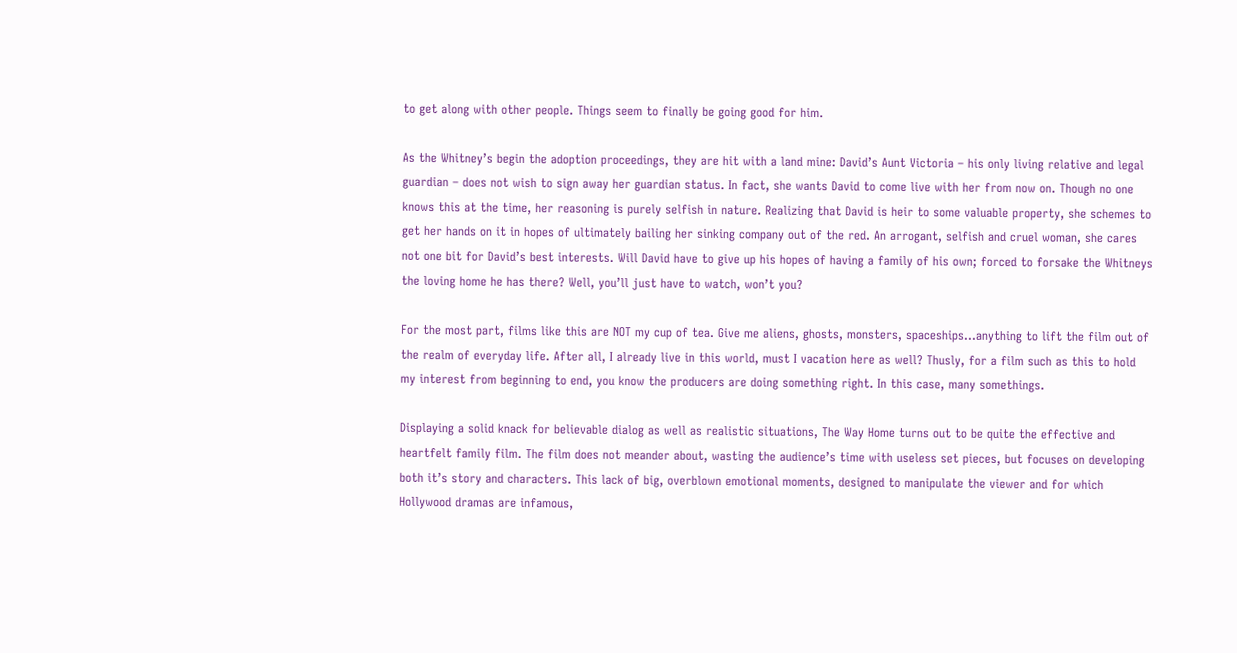to get along with other people. Things seem to finally be going good for him.

As the Whitney’s begin the adoption proceedings, they are hit with a land mine: David’s Aunt Victoria – his only living relative and legal guardian – does not wish to sign away her guardian status. In fact, she wants David to come live with her from now on. Though no one knows this at the time, her reasoning is purely selfish in nature. Realizing that David is heir to some valuable property, she schemes to get her hands on it in hopes of ultimately bailing her sinking company out of the red. An arrogant, selfish and cruel woman, she cares not one bit for David’s best interests. Will David have to give up his hopes of having a family of his own; forced to forsake the Whitneys the loving home he has there? Well, you’ll just have to watch, won’t you?

For the most part, films like this are NOT my cup of tea. Give me aliens, ghosts, monsters, spaceships…anything to lift the film out of the realm of everyday life. After all, I already live in this world, must I vacation here as well? Thusly, for a film such as this to hold my interest from beginning to end, you know the producers are doing something right. In this case, many somethings.

Displaying a solid knack for believable dialog as well as realistic situations, The Way Home turns out to be quite the effective and heartfelt family film. The film does not meander about, wasting the audience’s time with useless set pieces, but focuses on developing both it’s story and characters. This lack of big, overblown emotional moments, designed to manipulate the viewer and for which Hollywood dramas are infamous,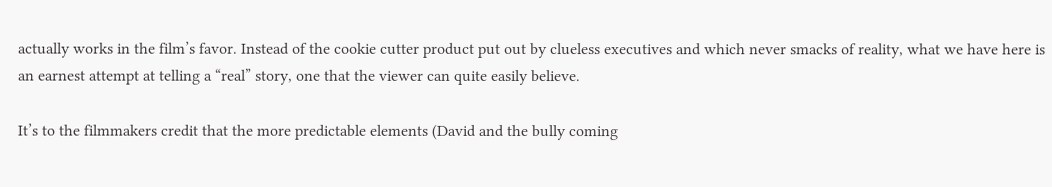actually works in the film’s favor. Instead of the cookie cutter product put out by clueless executives and which never smacks of reality, what we have here is an earnest attempt at telling a “real” story, one that the viewer can quite easily believe.

It’s to the filmmakers credit that the more predictable elements (David and the bully coming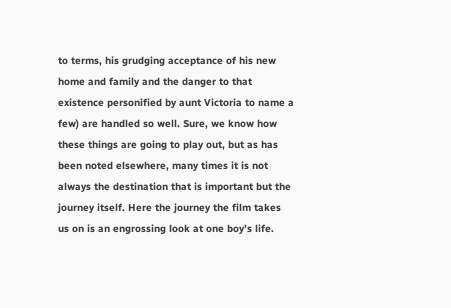to terms, his grudging acceptance of his new home and family and the danger to that existence personified by aunt Victoria to name a few) are handled so well. Sure, we know how these things are going to play out, but as has been noted elsewhere, many times it is not always the destination that is important but the journey itself. Here the journey the film takes us on is an engrossing look at one boy’s life.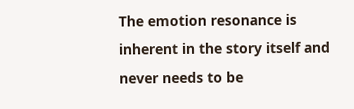The emotion resonance is inherent in the story itself and never needs to be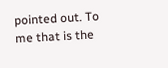pointed out. To me that is the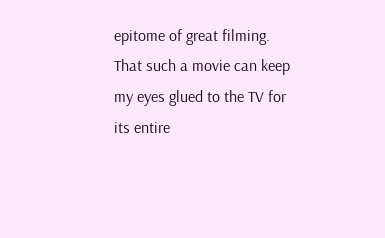epitome of great filming. That such a movie can keep my eyes glued to the TV for its entire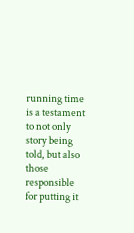running time is a testament to not only story being told, but also those responsible for putting it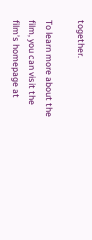together.

To learn more about the film, you can visit the film’s homepage at